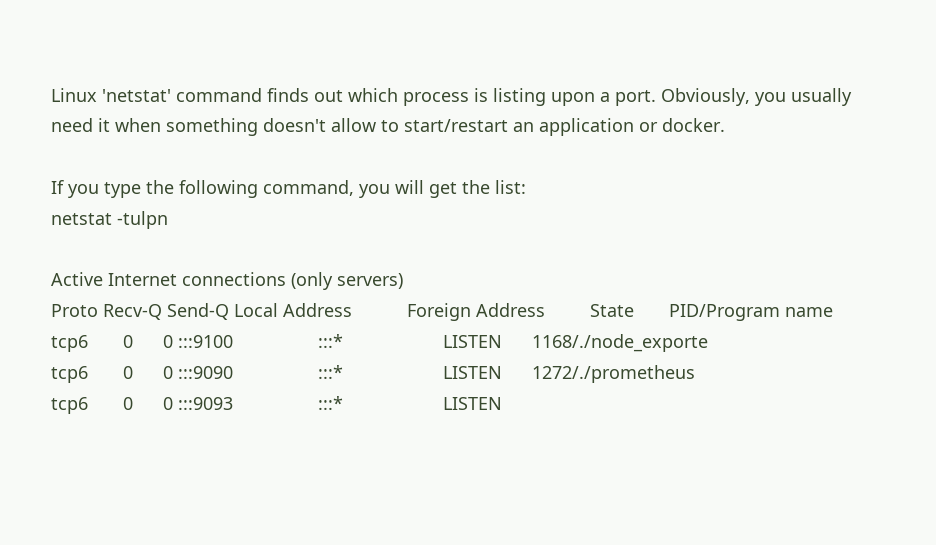Linux 'netstat' command finds out which process is listing upon a port. Obviously, you usually need it when something doesn't allow to start/restart an application or docker.

If you type the following command, you will get the list:
netstat -tulpn

Active Internet connections (only servers)
Proto Recv-Q Send-Q Local Address           Foreign Address         State       PID/Program name
tcp6       0      0 :::9100                 :::*                    LISTEN      1168/./node_exporte
tcp6       0      0 :::9090                 :::*                    LISTEN      1272/./prometheus
tcp6       0      0 :::9093                 :::*                    LISTEN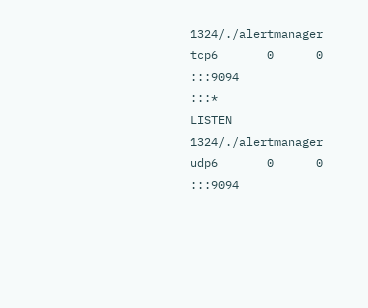1324/./alertmanager
tcp6       0      0 :::9094                 :::*                    LISTEN      1324/./alertmanager
udp6       0      0 :::9094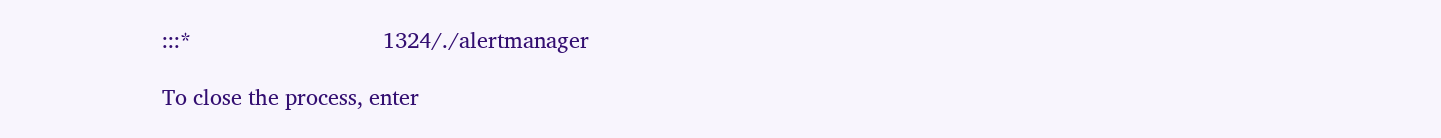:::*                                1324/./alertmanager

To close the process, enter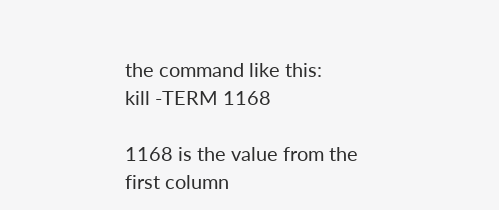the command like this:
kill -TERM 1168

1168 is the value from the first column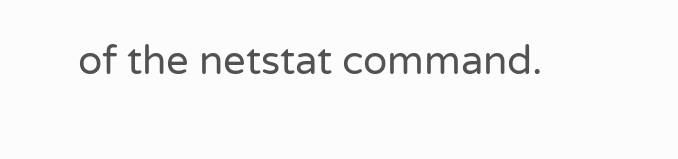of the netstat command.